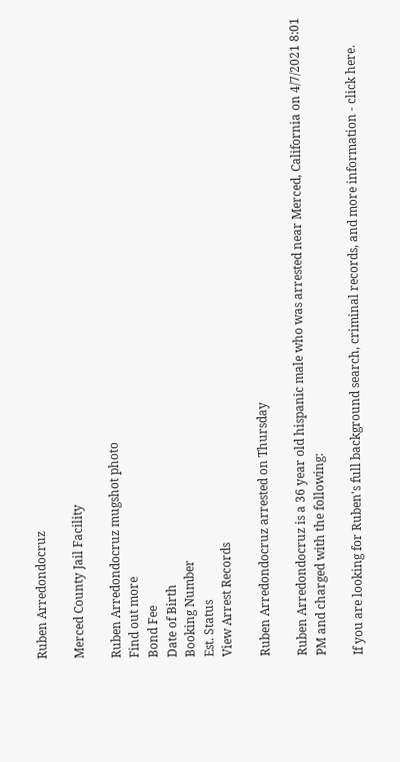Ruben Arredondocruz

Merced County Jail Facility

Ruben Arredondocruz mugshot photo
Find out more
Bond Fee
Date of Birth
Booking Number
Est. Status
View Arrest Records

Ruben Arredondocruz arrested on Thursday

Ruben Arredondocruz is a 36 year old hispanic male who was arrested near Merced, California on 4/7/2021 8:01 PM and charged with the following:

If you are looking for Ruben's full background search, criminal records, and more information - click here.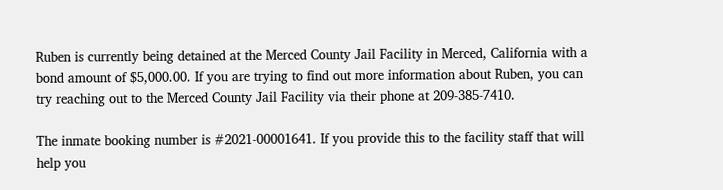Ruben is currently being detained at the Merced County Jail Facility in Merced, California with a bond amount of $5,000.00. If you are trying to find out more information about Ruben, you can try reaching out to the Merced County Jail Facility via their phone at 209-385-7410.

The inmate booking number is #2021-00001641. If you provide this to the facility staff that will help you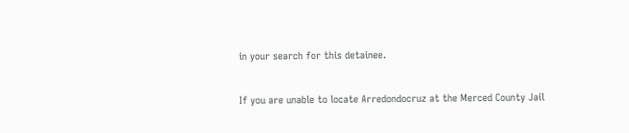in your search for this detainee.

If you are unable to locate Arredondocruz at the Merced County Jail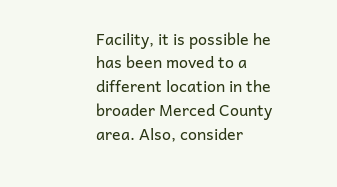Facility, it is possible he has been moved to a different location in the broader Merced County area. Also, consider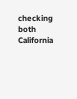checking both California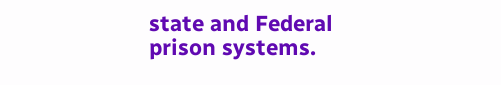state and Federal prison systems.